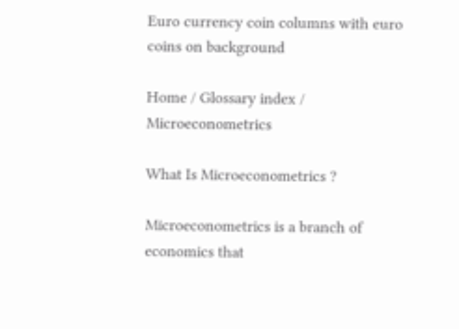Euro currency coin columns with euro coins on background

Home / Glossary index / Microeconometrics

What Is Microeconometrics ?

Microeconometrics is a branch of economics that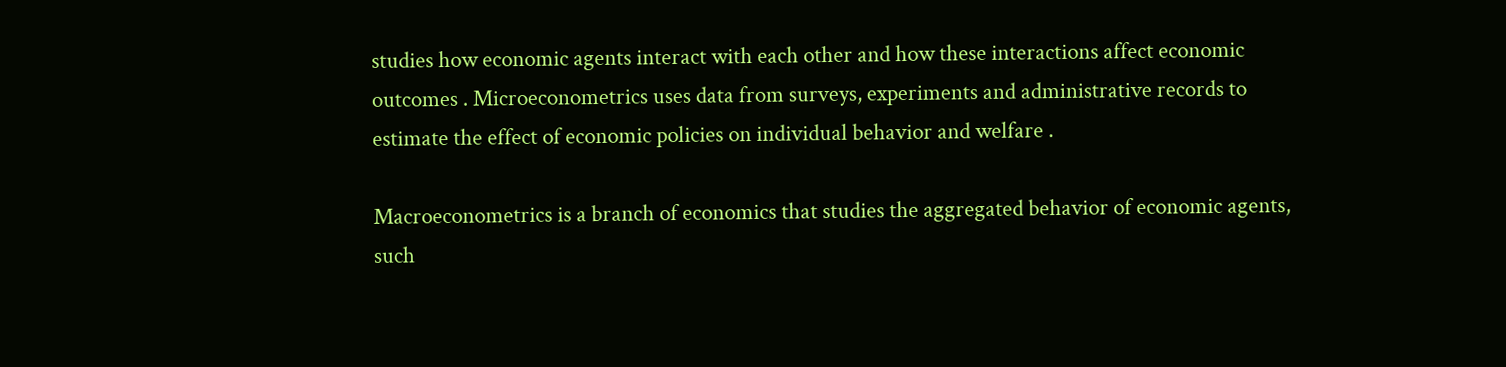studies how economic agents interact with each other and how these interactions affect economic outcomes . Microeconometrics uses data from surveys, experiments and administrative records to estimate the effect of economic policies on individual behavior and welfare .

Macroeconometrics is a branch of economics that studies the aggregated behavior of economic agents, such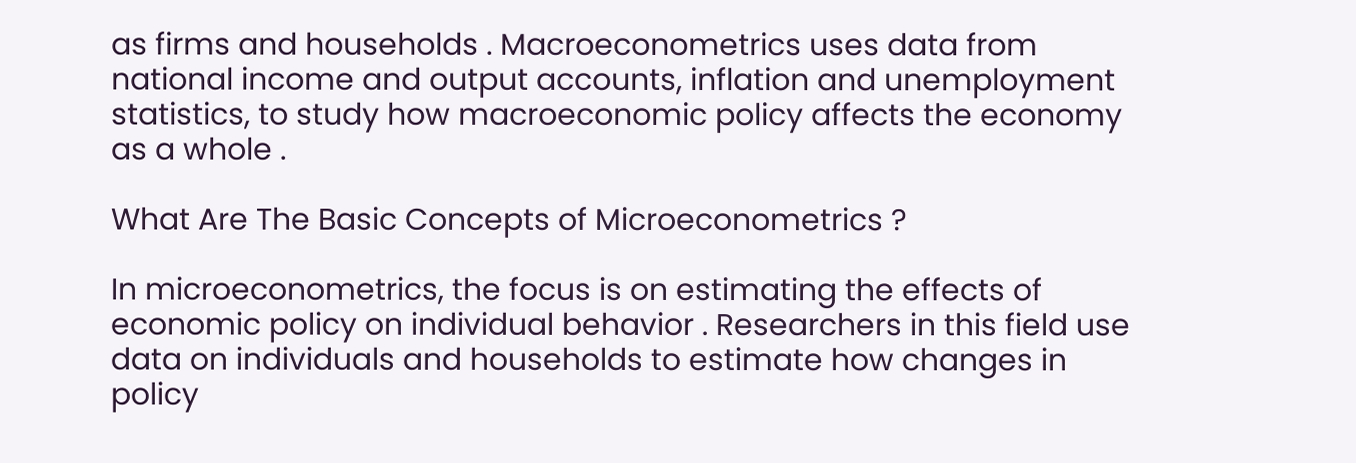as firms and households . Macroeconometrics uses data from national income and output accounts, inflation and unemployment statistics, to study how macroeconomic policy affects the economy as a whole .

What Are The Basic Concepts of Microeconometrics ?

In microeconometrics, the focus is on estimating the effects of economic policy on individual behavior . Researchers in this field use data on individuals and households to estimate how changes in policy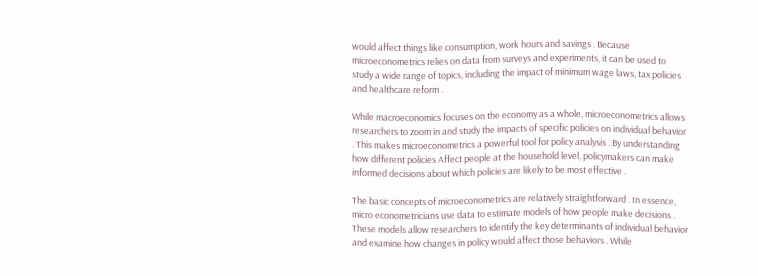would affect things like consumption, work hours and savings . Because microeconometrics relies on data from surveys and experiments, it can be used to study a wide range of topics, including the impact of minimum wage laws, tax policies and healthcare reform .

While macroeconomics focuses on the economy as a whole, microeconometrics allows researchers to zoom in and study the impacts of specific policies on individual behavior . This makes microeconometrics a powerful tool for policy analysis . By understanding how different policies Affect people at the household level, policymakers can make informed decisions about which policies are likely to be most effective .

The basic concepts of microeconometrics are relatively straightforward . In essence, micro econometricians use data to estimate models of how people make decisions . These models allow researchers to identify the key determinants of individual behavior and examine how changes in policy would affect those behaviors . While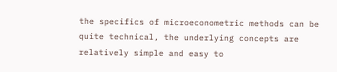the specifics of microeconometric methods can be quite technical, the underlying concepts are relatively simple and easy to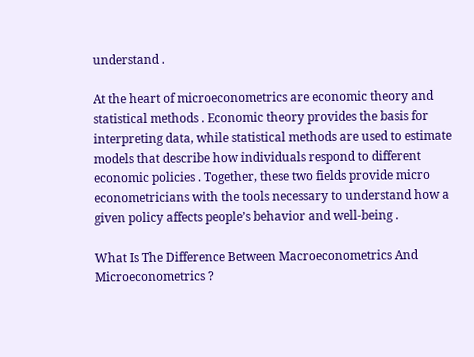understand .

At the heart of microeconometrics are economic theory and statistical methods . Economic theory provides the basis for interpreting data, while statistical methods are used to estimate models that describe how individuals respond to different economic policies . Together, these two fields provide micro econometricians with the tools necessary to understand how a given policy affects people’s behavior and well-being .

What Is The Difference Between Macroeconometrics And Microeconometrics ?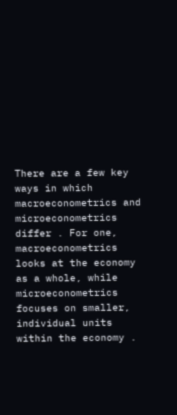There are a few key ways in which macroeconometrics and microeconometrics differ . For one, macroeconometrics looks at the economy as a whole, while microeconometrics focuses on smaller, individual units within the economy .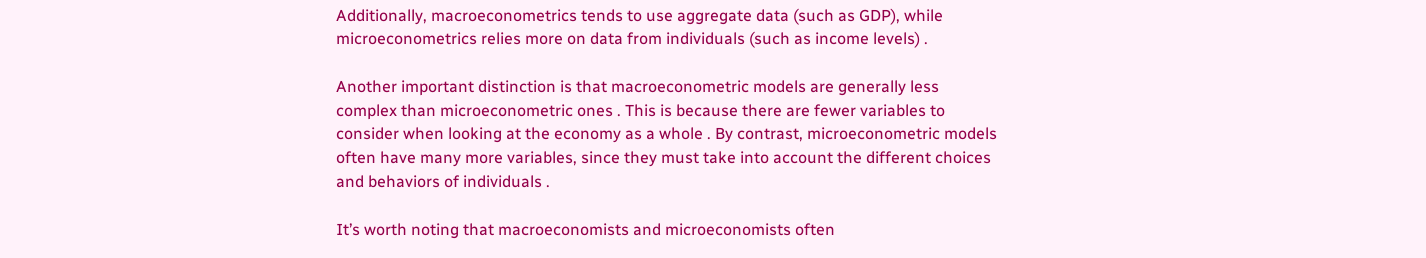Additionally, macroeconometrics tends to use aggregate data (such as GDP), while microeconometrics relies more on data from individuals (such as income levels) .

Another important distinction is that macroeconometric models are generally less complex than microeconometric ones . This is because there are fewer variables to consider when looking at the economy as a whole . By contrast, microeconometric models often have many more variables, since they must take into account the different choices and behaviors of individuals .

It’s worth noting that macroeconomists and microeconomists often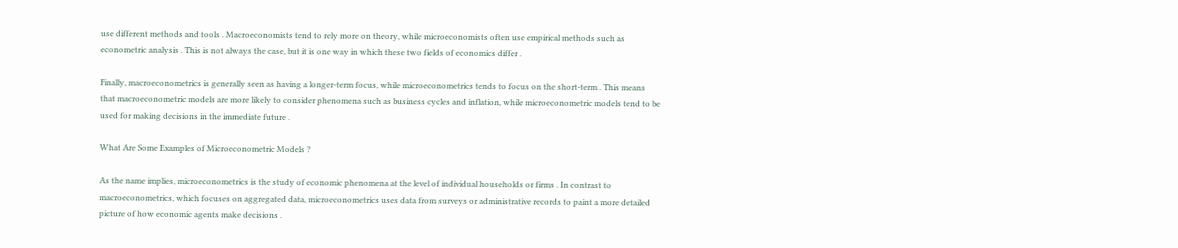use different methods and tools . Macroeconomists tend to rely more on theory, while microeconomists often use empirical methods such as econometric analysis . This is not always the case, but it is one way in which these two fields of economics differ .

Finally, macroeconometrics is generally seen as having a longer-term focus, while microeconometrics tends to focus on the short-term . This means that macroeconometric models are more likely to consider phenomena such as business cycles and inflation, while microeconometric models tend to be used for making decisions in the immediate future .

What Are Some Examples of Microeconometric Models ?

As the name implies, microeconometrics is the study of economic phenomena at the level of individual households or firms . In contrast to macroeconometrics, which focuses on aggregated data, microeconometrics uses data from surveys or administrative records to paint a more detailed picture of how economic agents make decisions .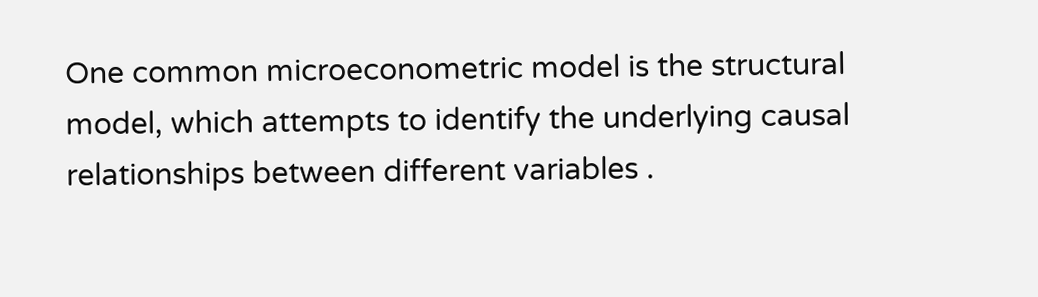One common microeconometric model is the structural model, which attempts to identify the underlying causal relationships between different variables .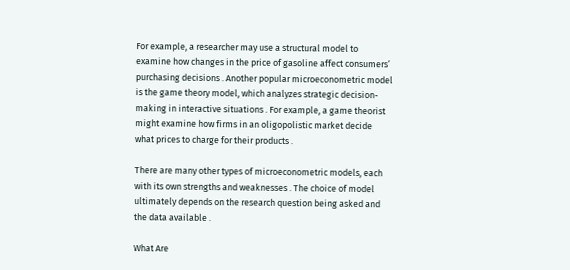For example, a researcher may use a structural model to examine how changes in the price of gasoline affect consumers’ purchasing decisions . Another popular microeconometric model is the game theory model, which analyzes strategic decision-making in interactive situations . For example, a game theorist might examine how firms in an oligopolistic market decide what prices to charge for their products .

There are many other types of microeconometric models, each with its own strengths and weaknesses . The choice of model ultimately depends on the research question being asked and the data available .

What Are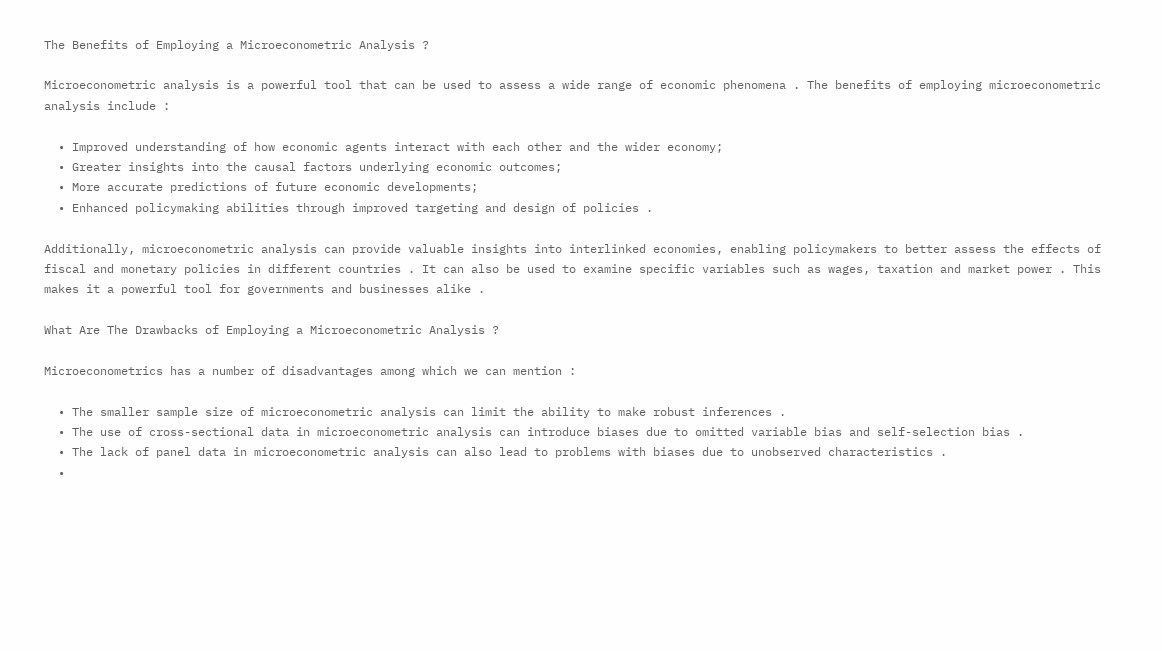The Benefits of Employing a Microeconometric Analysis ?

Microeconometric analysis is a powerful tool that can be used to assess a wide range of economic phenomena . The benefits of employing microeconometric analysis include :

  • Improved understanding of how economic agents interact with each other and the wider economy;
  • Greater insights into the causal factors underlying economic outcomes;
  • More accurate predictions of future economic developments;
  • Enhanced policymaking abilities through improved targeting and design of policies .

Additionally, microeconometric analysis can provide valuable insights into interlinked economies, enabling policymakers to better assess the effects of fiscal and monetary policies in different countries . It can also be used to examine specific variables such as wages, taxation and market power . This makes it a powerful tool for governments and businesses alike .

What Are The Drawbacks of Employing a Microeconometric Analysis ?

Microeconometrics has a number of disadvantages among which we can mention :

  • The smaller sample size of microeconometric analysis can limit the ability to make robust inferences .
  • The use of cross-sectional data in microeconometric analysis can introduce biases due to omitted variable bias and self-selection bias .
  • The lack of panel data in microeconometric analysis can also lead to problems with biases due to unobserved characteristics .
  •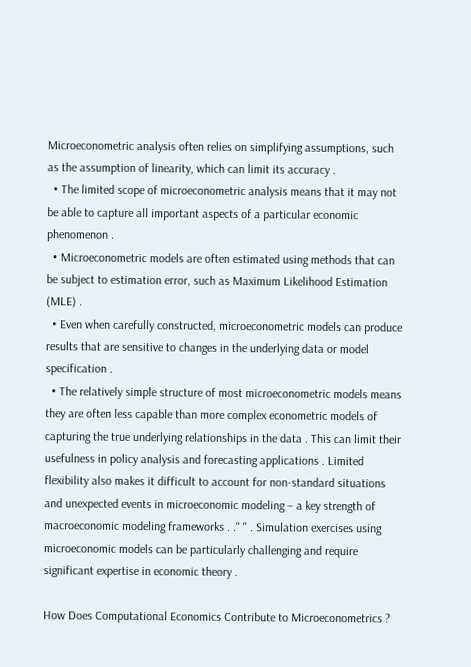Microeconometric analysis often relies on simplifying assumptions, such as the assumption of linearity, which can limit its accuracy .
  • The limited scope of microeconometric analysis means that it may not be able to capture all important aspects of a particular economic phenomenon .
  • Microeconometric models are often estimated using methods that can be subject to estimation error, such as Maximum Likelihood Estimation (MLE) .
  • Even when carefully constructed, microeconometric models can produce results that are sensitive to changes in the underlying data or model specification .
  • The relatively simple structure of most microeconometric models means they are often less capable than more complex econometric models of capturing the true underlying relationships in the data . This can limit their usefulness in policy analysis and forecasting applications . Limited flexibility also makes it difficult to account for non-standard situations and unexpected events in microeconomic modeling – a key strength of macroeconomic modeling frameworks . ." " . Simulation exercises using microeconomic models can be particularly challenging and require significant expertise in economic theory .

How Does Computational Economics Contribute to Microeconometrics ?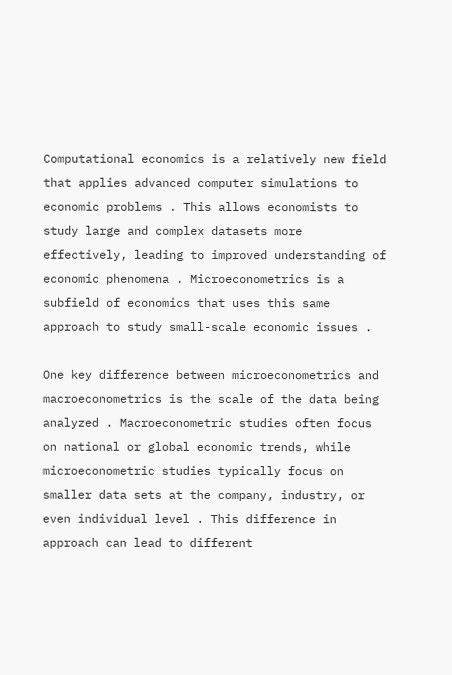Computational economics is a relatively new field that applies advanced computer simulations to economic problems . This allows economists to study large and complex datasets more effectively, leading to improved understanding of economic phenomena . Microeconometrics is a subfield of economics that uses this same approach to study small-scale economic issues .

One key difference between microeconometrics and macroeconometrics is the scale of the data being analyzed . Macroeconometric studies often focus on national or global economic trends, while microeconometric studies typically focus on smaller data sets at the company, industry, or even individual level . This difference in approach can lead to different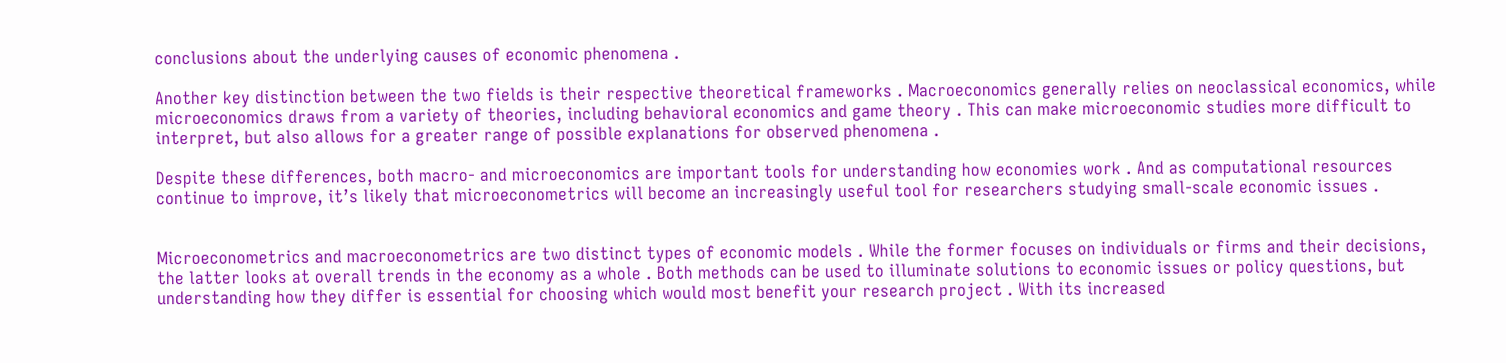conclusions about the underlying causes of economic phenomena .

Another key distinction between the two fields is their respective theoretical frameworks . Macroeconomics generally relies on neoclassical economics, while microeconomics draws from a variety of theories, including behavioral economics and game theory . This can make microeconomic studies more difficult to interpret, but also allows for a greater range of possible explanations for observed phenomena .

Despite these differences, both macro- and microeconomics are important tools for understanding how economies work . And as computational resources continue to improve, it’s likely that microeconometrics will become an increasingly useful tool for researchers studying small-scale economic issues .


Microeconometrics and macroeconometrics are two distinct types of economic models . While the former focuses on individuals or firms and their decisions, the latter looks at overall trends in the economy as a whole . Both methods can be used to illuminate solutions to economic issues or policy questions, but understanding how they differ is essential for choosing which would most benefit your research project . With its increased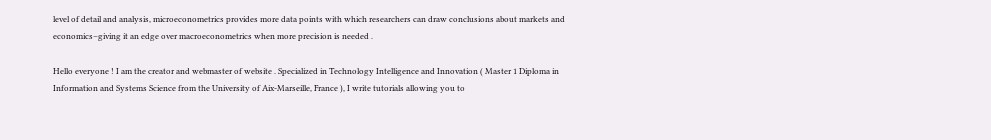level of detail and analysis, microeconometrics provides more data points with which researchers can draw conclusions about markets and economics–giving it an edge over macroeconometrics when more precision is needed .

Hello everyone ! I am the creator and webmaster of website . Specialized in Technology Intelligence and Innovation ( Master 1 Diploma in Information and Systems Science from the University of Aix-Marseille, France ), I write tutorials allowing you to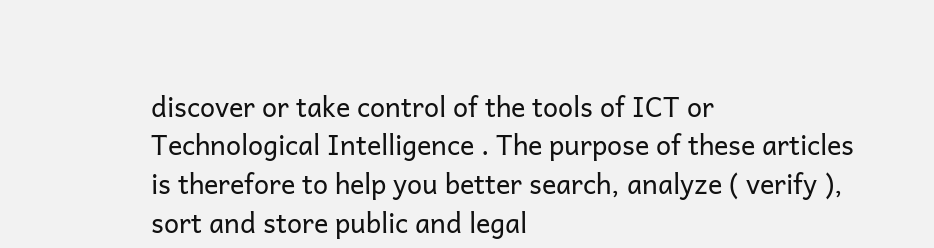discover or take control of the tools of ICT or Technological Intelligence . The purpose of these articles is therefore to help you better search, analyze ( verify ), sort and store public and legal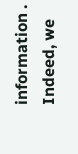information . Indeed, we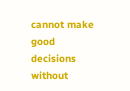cannot make good decisions without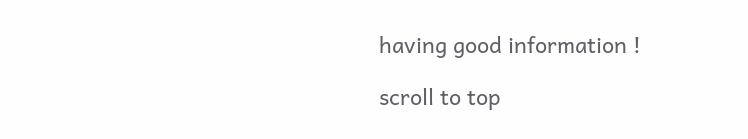having good information !

scroll to top